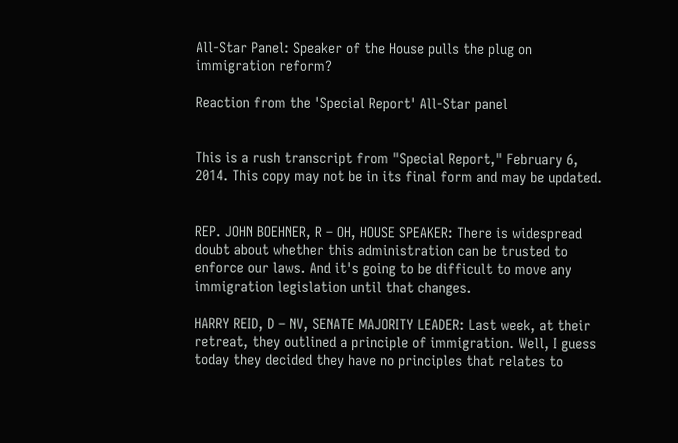All-Star Panel: Speaker of the House pulls the plug on immigration reform?

Reaction from the 'Special Report' All-Star panel


This is a rush transcript from "Special Report," February 6, 2014. This copy may not be in its final form and may be updated.


REP. JOHN BOEHNER, R – OH, HOUSE SPEAKER: There is widespread doubt about whether this administration can be trusted to enforce our laws. And it's going to be difficult to move any immigration legislation until that changes.

HARRY REID, D – NV, SENATE MAJORITY LEADER: Last week, at their retreat, they outlined a principle of immigration. Well, I guess today they decided they have no principles that relates to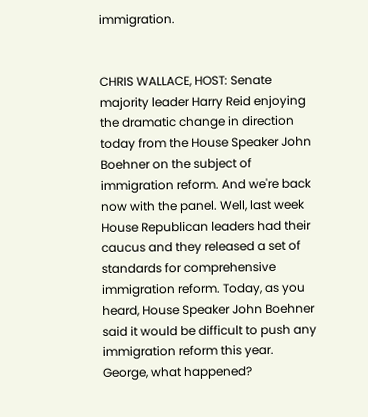immigration.


CHRIS WALLACE, HOST: Senate majority leader Harry Reid enjoying the dramatic change in direction today from the House Speaker John Boehner on the subject of immigration reform. And we're back now with the panel. Well, last week House Republican leaders had their caucus and they released a set of standards for comprehensive immigration reform. Today, as you heard, House Speaker John Boehner said it would be difficult to push any immigration reform this year. George, what happened?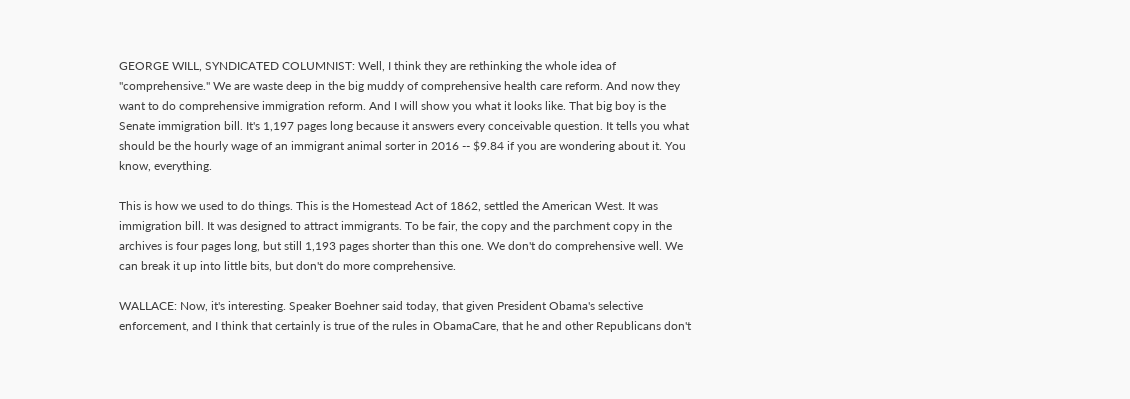GEORGE WILL, SYNDICATED COLUMNIST: Well, I think they are rethinking the whole idea of "comprehensive." We are waste deep in the big muddy of comprehensive health care reform. And now they want to do comprehensive immigration reform. And I will show you what it looks like. That big boy is the Senate immigration bill. It's 1,197 pages long because it answers every conceivable question. It tells you what should be the hourly wage of an immigrant animal sorter in 2016 -- $9.84 if you are wondering about it. You know, everything.

This is how we used to do things. This is the Homestead Act of 1862, settled the American West. It was immigration bill. It was designed to attract immigrants. To be fair, the copy and the parchment copy in the archives is four pages long, but still 1,193 pages shorter than this one. We don't do comprehensive well. We can break it up into little bits, but don't do more comprehensive.

WALLACE: Now, it's interesting. Speaker Boehner said today, that given President Obama's selective enforcement, and I think that certainly is true of the rules in ObamaCare, that he and other Republicans don't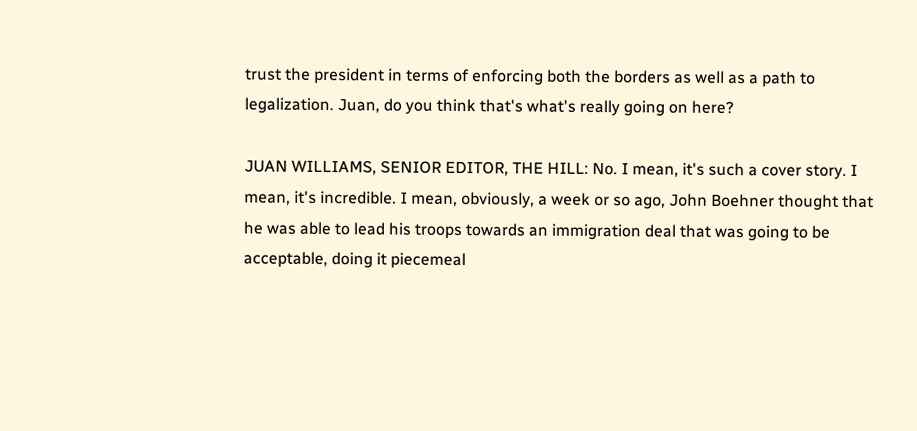trust the president in terms of enforcing both the borders as well as a path to legalization. Juan, do you think that's what's really going on here?

JUAN WILLIAMS, SENIOR EDITOR, THE HILL: No. I mean, it's such a cover story. I mean, it's incredible. I mean, obviously, a week or so ago, John Boehner thought that he was able to lead his troops towards an immigration deal that was going to be acceptable, doing it piecemeal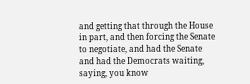and getting that through the House in part, and then forcing the Senate to negotiate, and had the Senate and had the Democrats waiting, saying, you know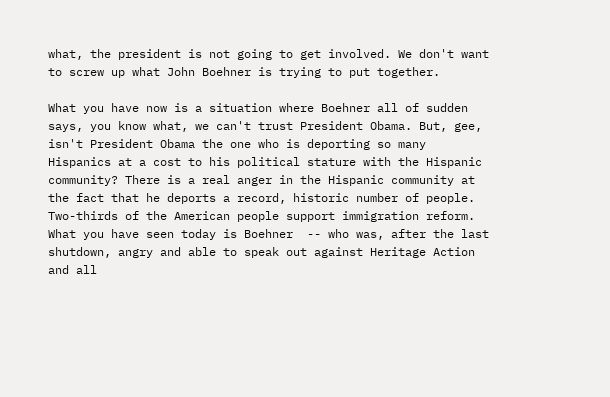what, the president is not going to get involved. We don't want to screw up what John Boehner is trying to put together.

What you have now is a situation where Boehner all of sudden says, you know what, we can't trust President Obama. But, gee, isn't President Obama the one who is deporting so many Hispanics at a cost to his political stature with the Hispanic community? There is a real anger in the Hispanic community at the fact that he deports a record, historic number of people. Two-thirds of the American people support immigration reform. What you have seen today is Boehner  -- who was, after the last shutdown, angry and able to speak out against Heritage Action and all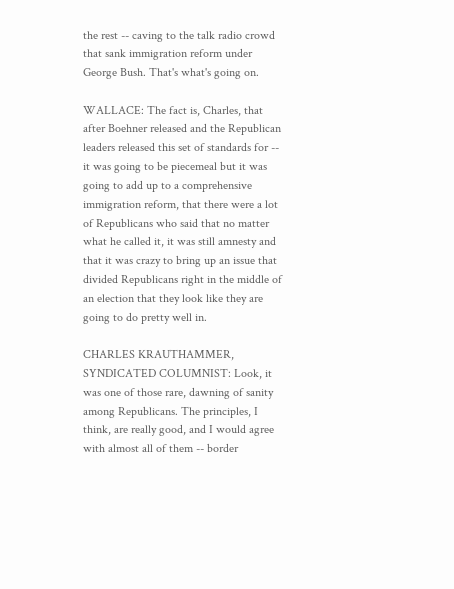the rest -- caving to the talk radio crowd that sank immigration reform under George Bush. That's what's going on.

WALLACE: The fact is, Charles, that after Boehner released and the Republican leaders released this set of standards for -- it was going to be piecemeal but it was going to add up to a comprehensive immigration reform, that there were a lot of Republicans who said that no matter what he called it, it was still amnesty and that it was crazy to bring up an issue that divided Republicans right in the middle of an election that they look like they are going to do pretty well in.

CHARLES KRAUTHAMMER, SYNDICATED COLUMNIST: Look, it was one of those rare, dawning of sanity among Republicans. The principles, I think, are really good, and I would agree with almost all of them -- border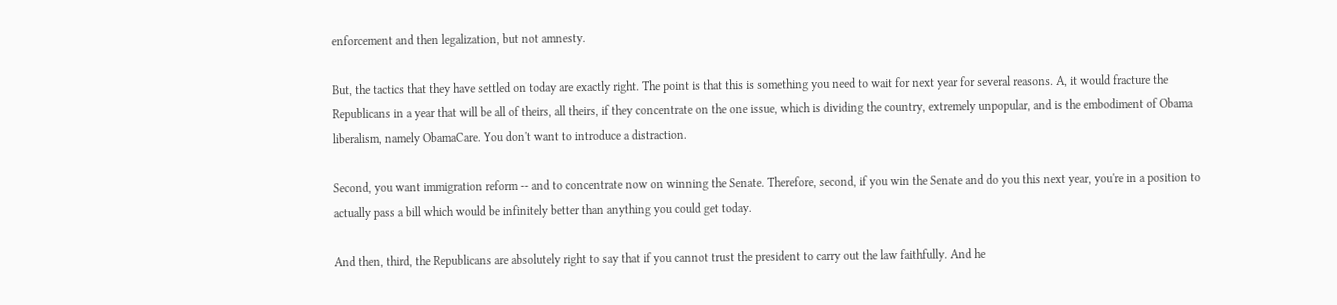enforcement and then legalization, but not amnesty.

But, the tactics that they have settled on today are exactly right. The point is that this is something you need to wait for next year for several reasons. A, it would fracture the Republicans in a year that will be all of theirs, all theirs, if they concentrate on the one issue, which is dividing the country, extremely unpopular, and is the embodiment of Obama liberalism, namely ObamaCare. You don't want to introduce a distraction.

Second, you want immigration reform -- and to concentrate now on winning the Senate. Therefore, second, if you win the Senate and do you this next year, you're in a position to actually pass a bill which would be infinitely better than anything you could get today.

And then, third, the Republicans are absolutely right to say that if you cannot trust the president to carry out the law faithfully. And he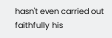hasn't even carried out faithfully his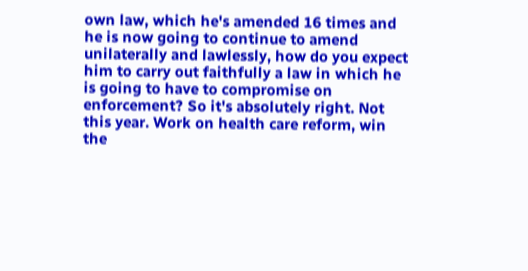own law, which he's amended 16 times and he is now going to continue to amend unilaterally and lawlessly, how do you expect him to carry out faithfully a law in which he is going to have to compromise on enforcement? So it's absolutely right. Not this year. Work on health care reform, win the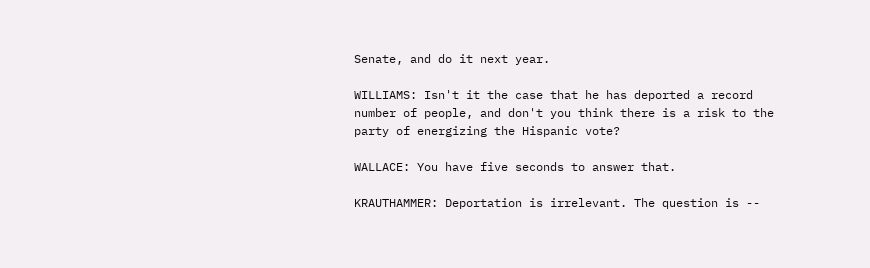Senate, and do it next year.

WILLIAMS: Isn't it the case that he has deported a record number of people, and don't you think there is a risk to the party of energizing the Hispanic vote?

WALLACE: You have five seconds to answer that.

KRAUTHAMMER: Deportation is irrelevant. The question is --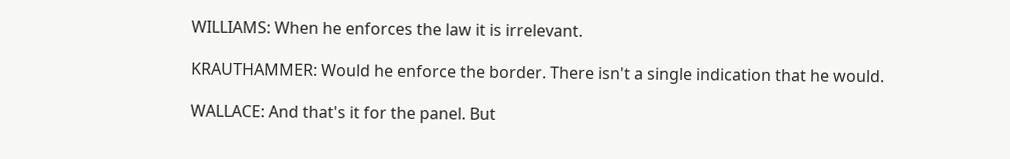WILLIAMS: When he enforces the law it is irrelevant.

KRAUTHAMMER: Would he enforce the border. There isn't a single indication that he would.

WALLACE: And that's it for the panel. But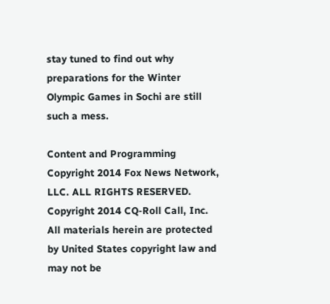stay tuned to find out why preparations for the Winter Olympic Games in Sochi are still such a mess.

Content and Programming Copyright 2014 Fox News Network, LLC. ALL RIGHTS RESERVED. Copyright 2014 CQ-Roll Call, Inc. All materials herein are protected by United States copyright law and may not be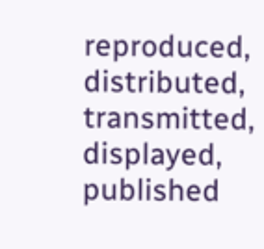reproduced, distributed, transmitted, displayed, published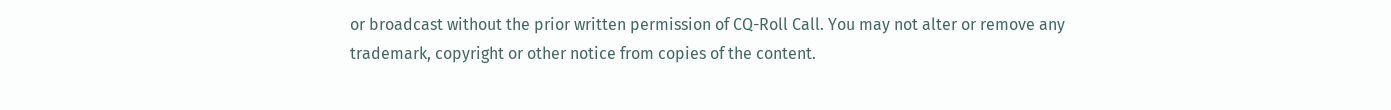or broadcast without the prior written permission of CQ-Roll Call. You may not alter or remove any trademark, copyright or other notice from copies of the content.